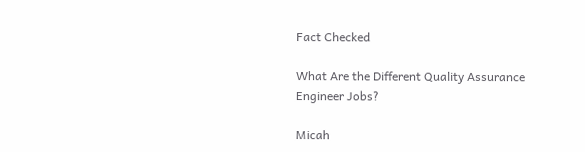Fact Checked

What Are the Different Quality Assurance Engineer Jobs?

Micah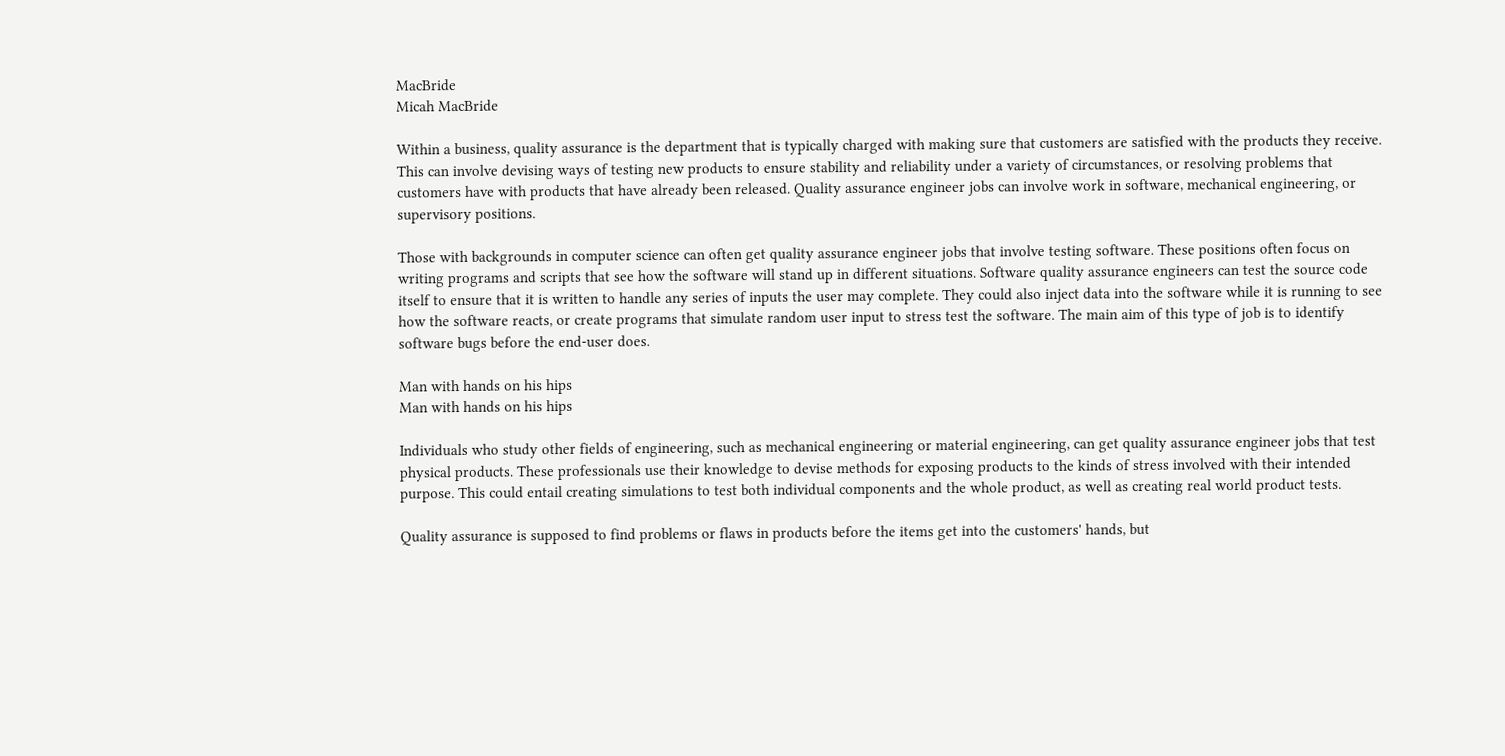MacBride
Micah MacBride

Within a business, quality assurance is the department that is typically charged with making sure that customers are satisfied with the products they receive. This can involve devising ways of testing new products to ensure stability and reliability under a variety of circumstances, or resolving problems that customers have with products that have already been released. Quality assurance engineer jobs can involve work in software, mechanical engineering, or supervisory positions.

Those with backgrounds in computer science can often get quality assurance engineer jobs that involve testing software. These positions often focus on writing programs and scripts that see how the software will stand up in different situations. Software quality assurance engineers can test the source code itself to ensure that it is written to handle any series of inputs the user may complete. They could also inject data into the software while it is running to see how the software reacts, or create programs that simulate random user input to stress test the software. The main aim of this type of job is to identify software bugs before the end-user does.

Man with hands on his hips
Man with hands on his hips

Individuals who study other fields of engineering, such as mechanical engineering or material engineering, can get quality assurance engineer jobs that test physical products. These professionals use their knowledge to devise methods for exposing products to the kinds of stress involved with their intended purpose. This could entail creating simulations to test both individual components and the whole product, as well as creating real world product tests.

Quality assurance is supposed to find problems or flaws in products before the items get into the customers' hands, but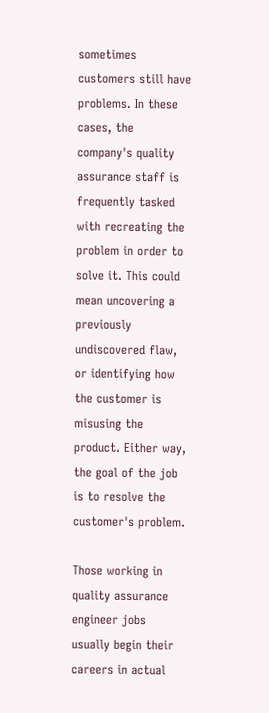sometimes customers still have problems. In these cases, the company's quality assurance staff is frequently tasked with recreating the problem in order to solve it. This could mean uncovering a previously undiscovered flaw, or identifying how the customer is misusing the product. Either way, the goal of the job is to resolve the customer's problem.

Those working in quality assurance engineer jobs usually begin their careers in actual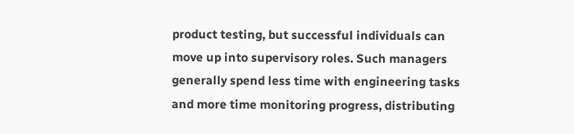product testing, but successful individuals can move up into supervisory roles. Such managers generally spend less time with engineering tasks and more time monitoring progress, distributing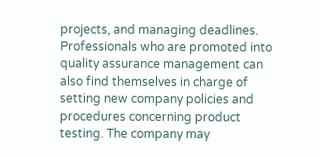projects, and managing deadlines. Professionals who are promoted into quality assurance management can also find themselves in charge of setting new company policies and procedures concerning product testing. The company may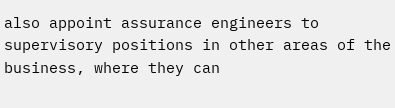also appoint assurance engineers to supervisory positions in other areas of the business, where they can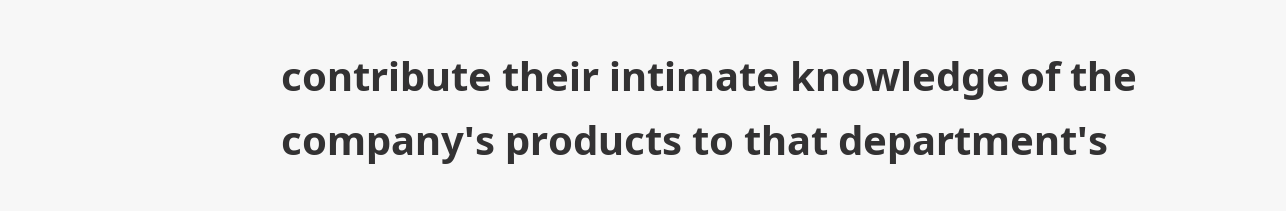contribute their intimate knowledge of the company's products to that department's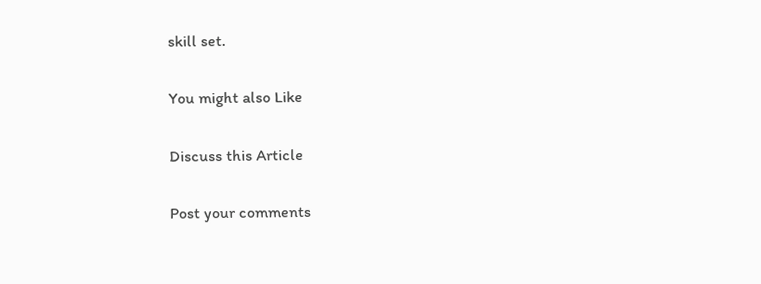skill set.

You might also Like

Discuss this Article

Post your comments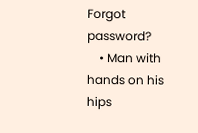Forgot password?
    • Man with hands on his hips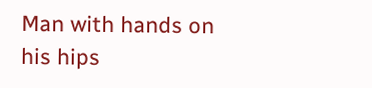Man with hands on his hips